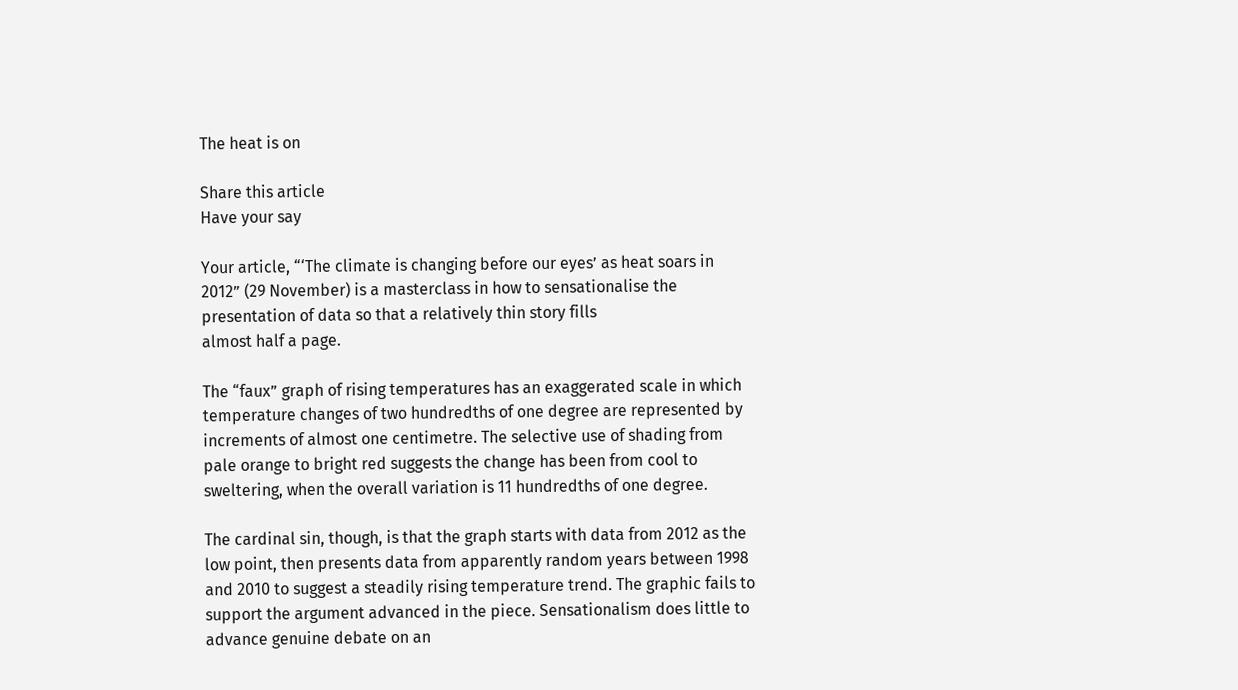The heat is on

Share this article
Have your say

Your article, “‘The climate is changing before our eyes’ as heat soars in 2012” (29 November) is a masterclass in how to sensationalise the presentation of data so that a relatively thin story fills
almost half a page.

The “faux” graph of rising temperatures has an exaggerated scale in which temperature changes of two hundredths of one degree are represented by increments of almost one centimetre. The selective use of shading from pale orange to bright red suggests the change has been from cool to sweltering, when the overall variation is 11 hundredths of one degree.

The cardinal sin, though, is that the graph starts with data from 2012 as the low point, then presents data from apparently random years between 1998 and 2010 to suggest a steadily rising temperature trend. The graphic fails to support the argument advanced in the piece. Sensationalism does little to advance genuine debate on an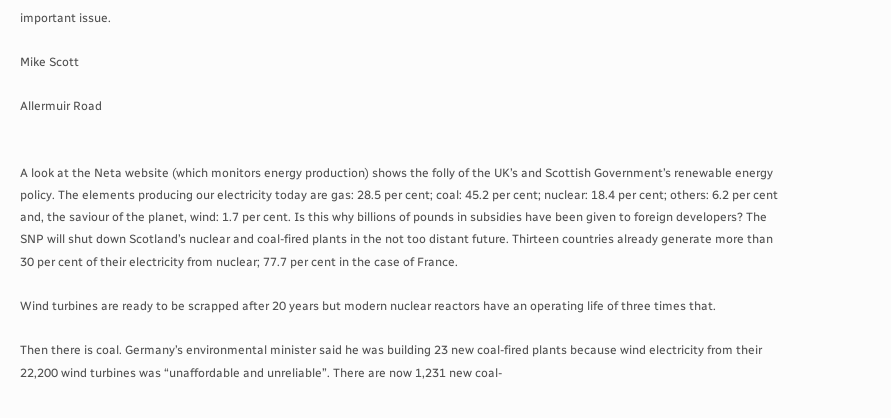important issue.

Mike Scott

Allermuir Road


A look at the Neta website (which monitors energy production) shows the folly of the UK’s and Scottish Government’s renewable energy policy. The elements producing our electricity today are gas: 28.5 per cent; coal: 45.2 per cent; nuclear: 18.4 per cent; others: 6.2 per cent and, the saviour of the planet, wind: 1.7 per cent. Is this why billions of pounds in subsidies have been given to foreign developers? The SNP will shut down Scotland’s nuclear and coal-fired plants in the not too distant future. Thirteen countries already generate more than 30 per cent of their electricity from nuclear; 77.7 per cent in the case of France.

Wind turbines are ready to be scrapped after 20 years but modern nuclear reactors have an operating life of three times that.

Then there is coal. Germany’s environmental minister said he was building 23 new coal-fired plants because wind electricity from their 22,200 wind turbines was “unaffordable and unreliable”. There are now 1,231 new coal-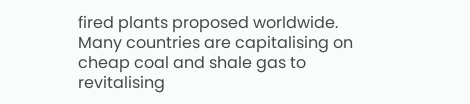fired plants proposed worldwide. Many countries are capitalising on cheap coal and shale gas to revitalising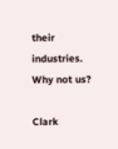their industries. Why not us?

Clark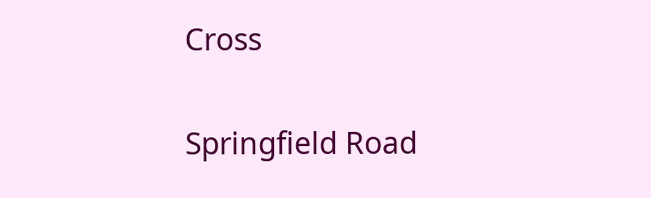Cross

Springfield Road